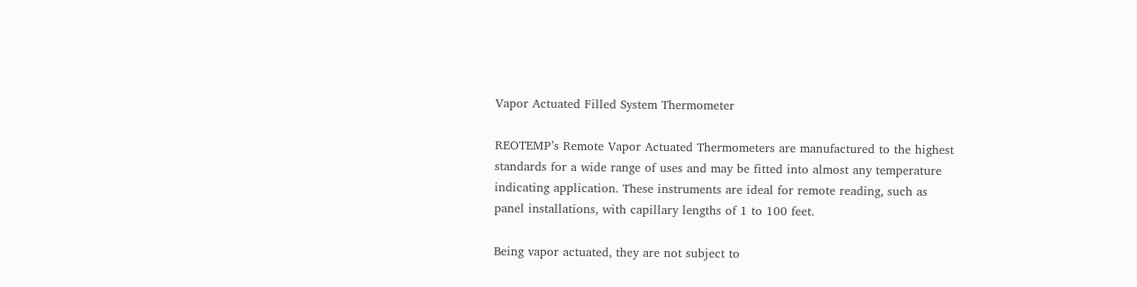Vapor Actuated Filled System Thermometer

REOTEMP’s Remote Vapor Actuated Thermometers are manufactured to the highest standards for a wide range of uses and may be fitted into almost any temperature indicating application. These instruments are ideal for remote reading, such as panel installations, with capillary lengths of 1 to 100 feet.

Being vapor actuated, they are not subject to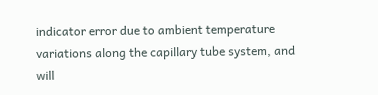indicator error due to ambient temperature variations along the capillary tube system, and will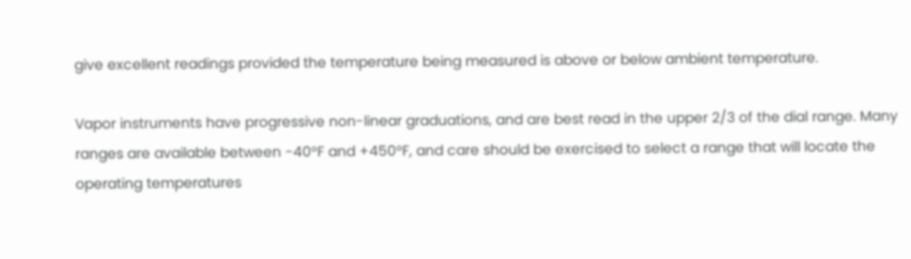give excellent readings provided the temperature being measured is above or below ambient temperature.

Vapor instruments have progressive non-linear graduations, and are best read in the upper 2/3 of the dial range. Many ranges are available between -40°F and +450°F, and care should be exercised to select a range that will locate the operating temperatures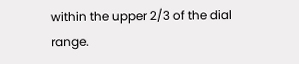within the upper 2/3 of the dial range.